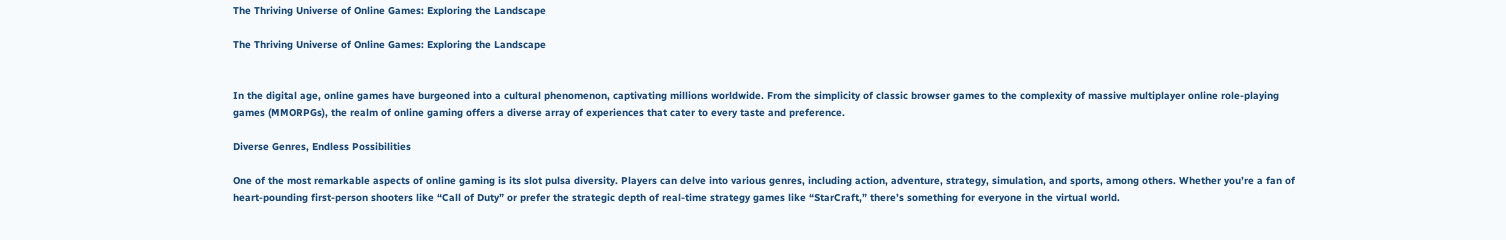The Thriving Universe of Online Games: Exploring the Landscape

The Thriving Universe of Online Games: Exploring the Landscape


In the digital age, online games have burgeoned into a cultural phenomenon, captivating millions worldwide. From the simplicity of classic browser games to the complexity of massive multiplayer online role-playing games (MMORPGs), the realm of online gaming offers a diverse array of experiences that cater to every taste and preference.

Diverse Genres, Endless Possibilities

One of the most remarkable aspects of online gaming is its slot pulsa diversity. Players can delve into various genres, including action, adventure, strategy, simulation, and sports, among others. Whether you’re a fan of heart-pounding first-person shooters like “Call of Duty” or prefer the strategic depth of real-time strategy games like “StarCraft,” there’s something for everyone in the virtual world.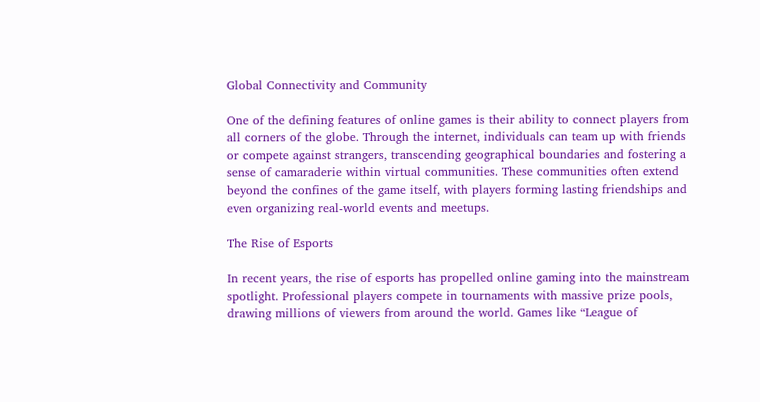Global Connectivity and Community

One of the defining features of online games is their ability to connect players from all corners of the globe. Through the internet, individuals can team up with friends or compete against strangers, transcending geographical boundaries and fostering a sense of camaraderie within virtual communities. These communities often extend beyond the confines of the game itself, with players forming lasting friendships and even organizing real-world events and meetups.

The Rise of Esports

In recent years, the rise of esports has propelled online gaming into the mainstream spotlight. Professional players compete in tournaments with massive prize pools, drawing millions of viewers from around the world. Games like “League of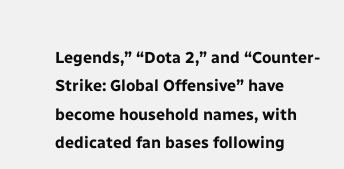Legends,” “Dota 2,” and “Counter-Strike: Global Offensive” have become household names, with dedicated fan bases following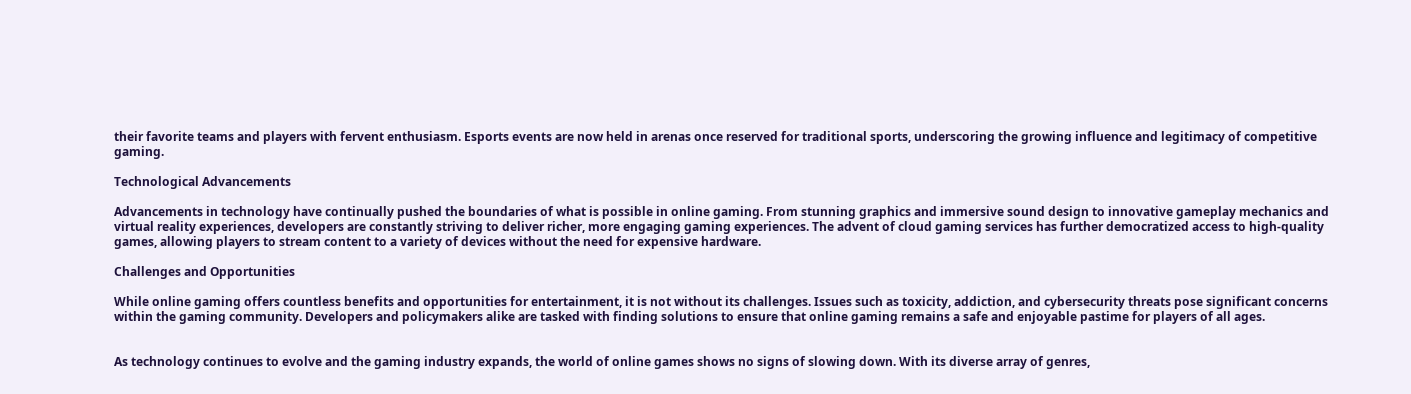their favorite teams and players with fervent enthusiasm. Esports events are now held in arenas once reserved for traditional sports, underscoring the growing influence and legitimacy of competitive gaming.

Technological Advancements

Advancements in technology have continually pushed the boundaries of what is possible in online gaming. From stunning graphics and immersive sound design to innovative gameplay mechanics and virtual reality experiences, developers are constantly striving to deliver richer, more engaging gaming experiences. The advent of cloud gaming services has further democratized access to high-quality games, allowing players to stream content to a variety of devices without the need for expensive hardware.

Challenges and Opportunities

While online gaming offers countless benefits and opportunities for entertainment, it is not without its challenges. Issues such as toxicity, addiction, and cybersecurity threats pose significant concerns within the gaming community. Developers and policymakers alike are tasked with finding solutions to ensure that online gaming remains a safe and enjoyable pastime for players of all ages.


As technology continues to evolve and the gaming industry expands, the world of online games shows no signs of slowing down. With its diverse array of genres,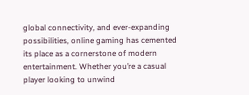global connectivity, and ever-expanding possibilities, online gaming has cemented its place as a cornerstone of modern entertainment. Whether you’re a casual player looking to unwind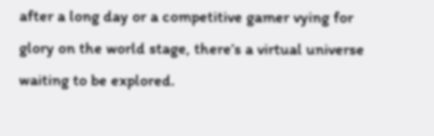after a long day or a competitive gamer vying for glory on the world stage, there’s a virtual universe waiting to be explored.